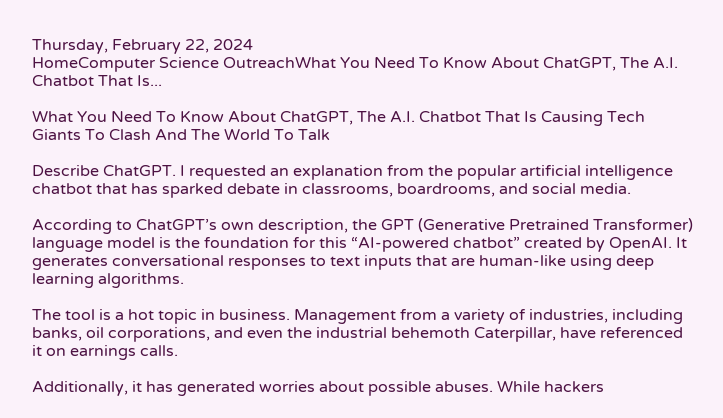Thursday, February 22, 2024
HomeComputer Science OutreachWhat You Need To Know About ChatGPT, The A.I. Chatbot That Is...

What You Need To Know About ChatGPT, The A.I. Chatbot That Is Causing Tech Giants To Clash And The World To Talk

Describe ChatGPT. I requested an explanation from the popular artificial intelligence chatbot that has sparked debate in classrooms, boardrooms, and social media.

According to ChatGPT’s own description, the GPT (Generative Pretrained Transformer) language model is the foundation for this “AI-powered chatbot” created by OpenAI. It generates conversational responses to text inputs that are human-like using deep learning algorithms.

The tool is a hot topic in business. Management from a variety of industries, including banks, oil corporations, and even the industrial behemoth Caterpillar, have referenced it on earnings calls.

Additionally, it has generated worries about possible abuses. While hackers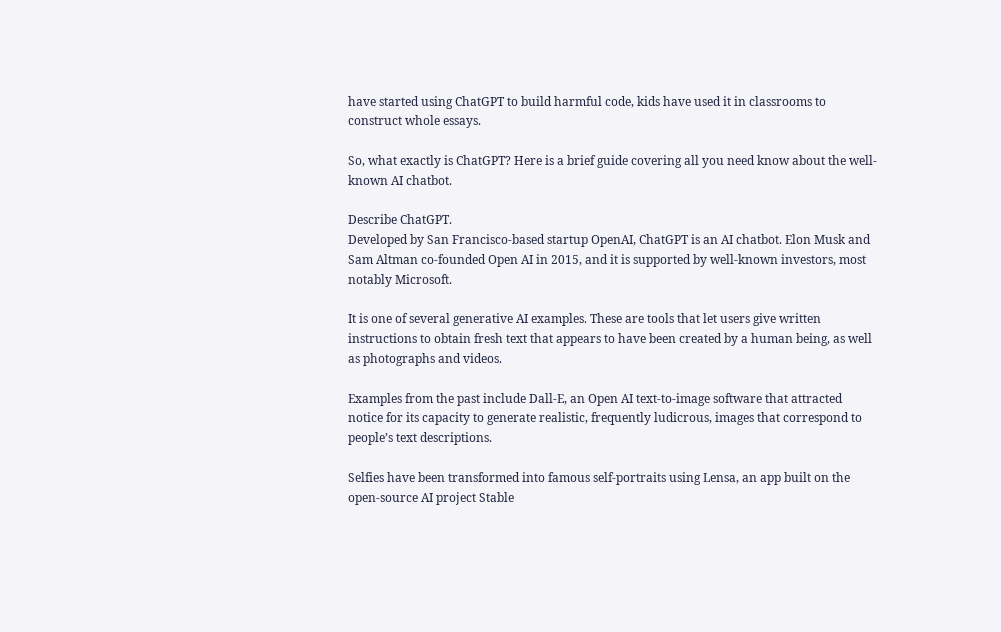have started using ChatGPT to build harmful code, kids have used it in classrooms to construct whole essays.

So, what exactly is ChatGPT? Here is a brief guide covering all you need know about the well-known AI chatbot.

Describe ChatGPT.
Developed by San Francisco-based startup OpenAI, ChatGPT is an AI chatbot. Elon Musk and Sam Altman co-founded Open AI in 2015, and it is supported by well-known investors, most notably Microsoft.

It is one of several generative AI examples. These are tools that let users give written instructions to obtain fresh text that appears to have been created by a human being, as well as photographs and videos.

Examples from the past include Dall-E, an Open AI text-to-image software that attracted notice for its capacity to generate realistic, frequently ludicrous, images that correspond to people’s text descriptions.

Selfies have been transformed into famous self-portraits using Lensa, an app built on the open-source AI project Stable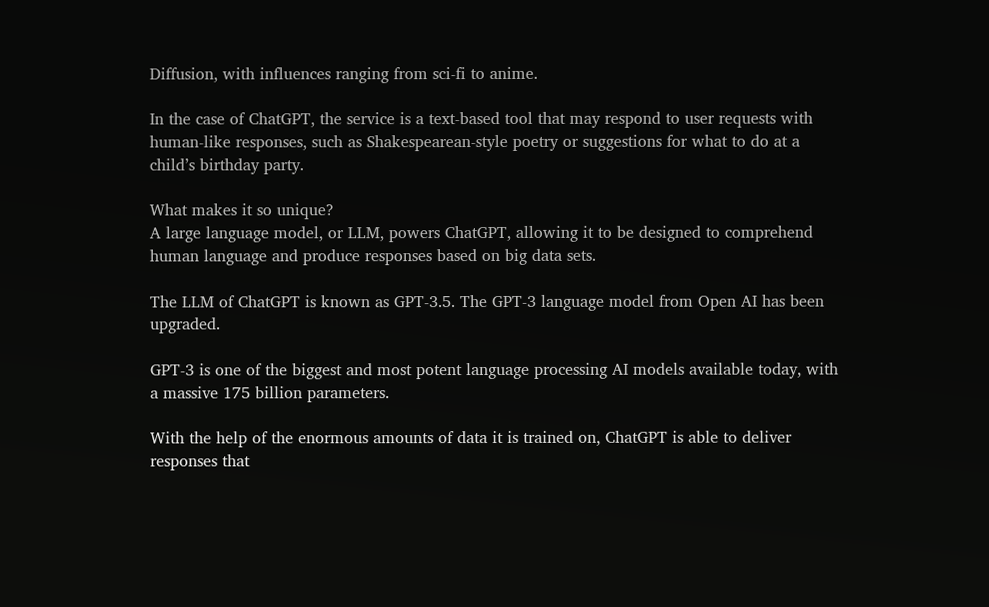Diffusion, with influences ranging from sci-fi to anime.

In the case of ChatGPT, the service is a text-based tool that may respond to user requests with human-like responses, such as Shakespearean-style poetry or suggestions for what to do at a child’s birthday party.

What makes it so unique?
A large language model, or LLM, powers ChatGPT, allowing it to be designed to comprehend human language and produce responses based on big data sets.

The LLM of ChatGPT is known as GPT-3.5. The GPT-3 language model from Open AI has been upgraded.

GPT-3 is one of the biggest and most potent language processing AI models available today, with a massive 175 billion parameters.

With the help of the enormous amounts of data it is trained on, ChatGPT is able to deliver responses that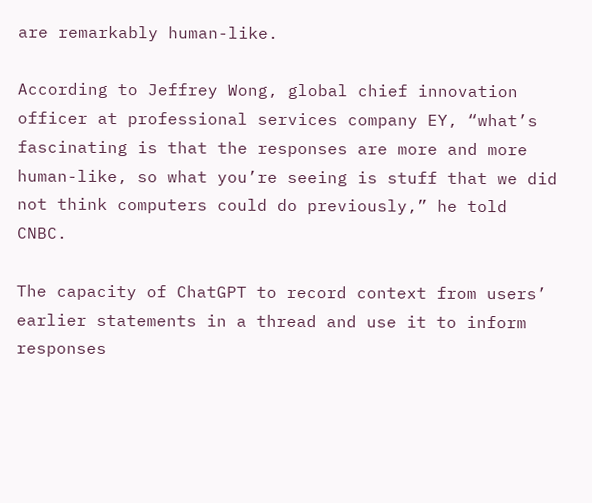are remarkably human-like.

According to Jeffrey Wong, global chief innovation officer at professional services company EY, “what’s fascinating is that the responses are more and more human-like, so what you’re seeing is stuff that we did not think computers could do previously,” he told CNBC.

The capacity of ChatGPT to record context from users’ earlier statements in a thread and use it to inform responses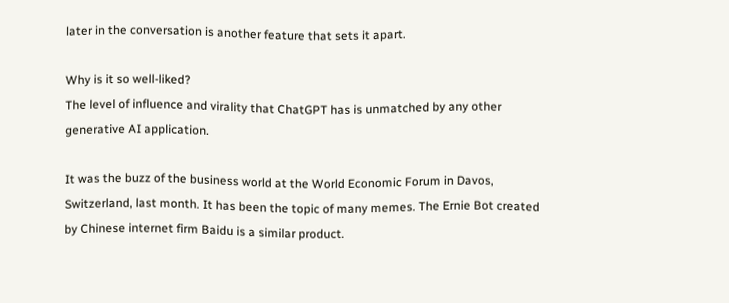later in the conversation is another feature that sets it apart.

Why is it so well-liked?
The level of influence and virality that ChatGPT has is unmatched by any other generative AI application.

It was the buzz of the business world at the World Economic Forum in Davos, Switzerland, last month. It has been the topic of many memes. The Ernie Bot created by Chinese internet firm Baidu is a similar product.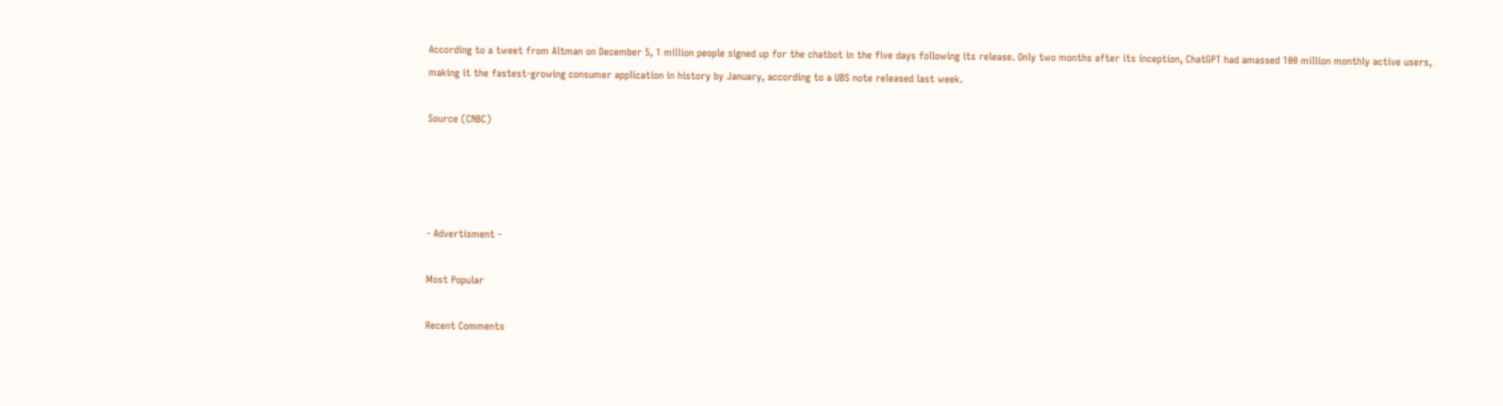According to a tweet from Altman on December 5, 1 million people signed up for the chatbot in the five days following its release. Only two months after its inception, ChatGPT had amassed 100 million monthly active users, making it the fastest-growing consumer application in history by January, according to a UBS note released last week.

Source (CNBC)




- Advertisment -

Most Popular

Recent Comments